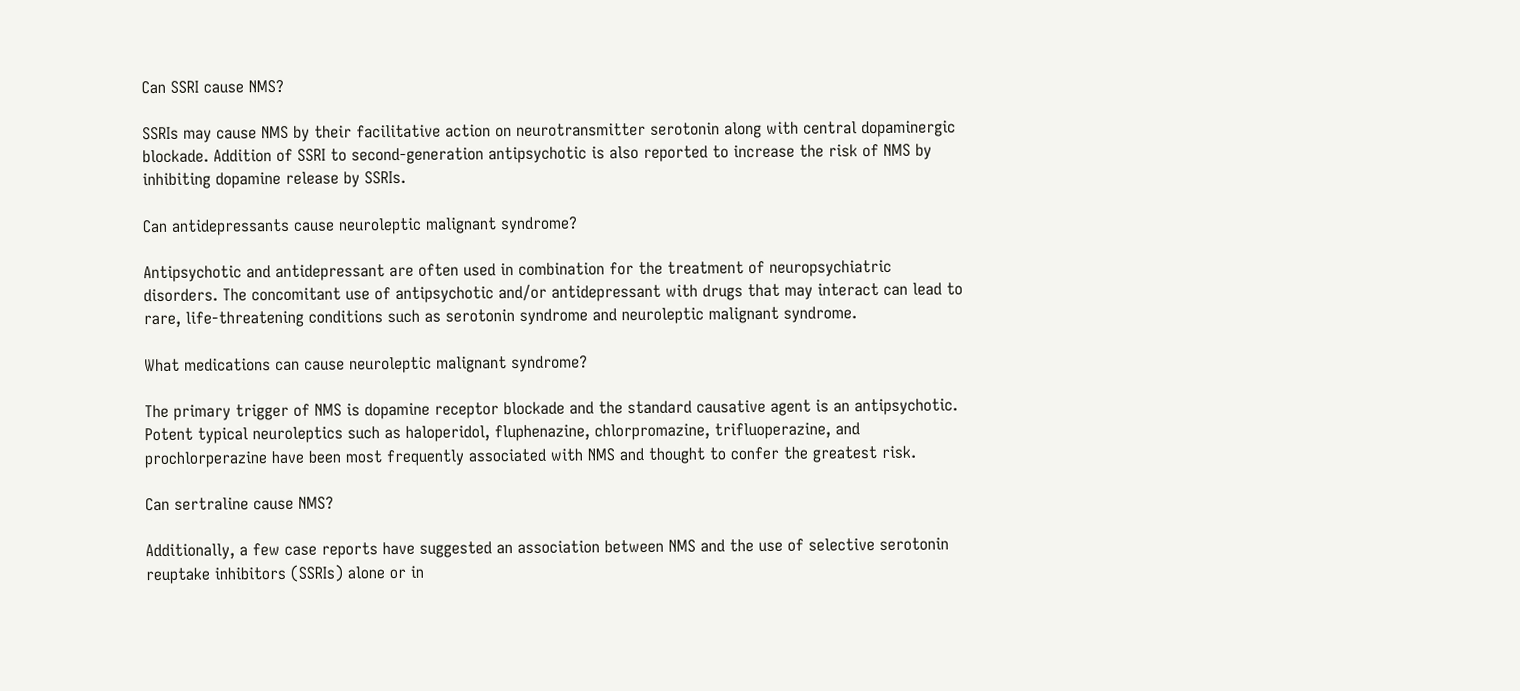Can SSRI cause NMS?

SSRIs may cause NMS by their facilitative action on neurotransmitter serotonin along with central dopaminergic blockade. Addition of SSRI to second-generation antipsychotic is also reported to increase the risk of NMS by inhibiting dopamine release by SSRIs.

Can antidepressants cause neuroleptic malignant syndrome?

Antipsychotic and antidepressant are often used in combination for the treatment of neuropsychiatric disorders. The concomitant use of antipsychotic and/or antidepressant with drugs that may interact can lead to rare, life-threatening conditions such as serotonin syndrome and neuroleptic malignant syndrome.

What medications can cause neuroleptic malignant syndrome?

The primary trigger of NMS is dopamine receptor blockade and the standard causative agent is an antipsychotic. Potent typical neuroleptics such as haloperidol, fluphenazine, chlorpromazine, trifluoperazine, and prochlorperazine have been most frequently associated with NMS and thought to confer the greatest risk.

Can sertraline cause NMS?

Additionally, a few case reports have suggested an association between NMS and the use of selective serotonin reuptake inhibitors (SSRIs) alone or in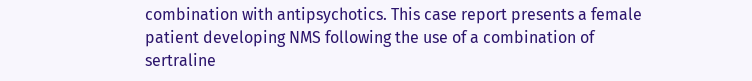combination with antipsychotics. This case report presents a female patient developing NMS following the use of a combination of sertraline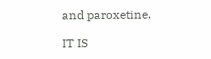and paroxetine.

IT IS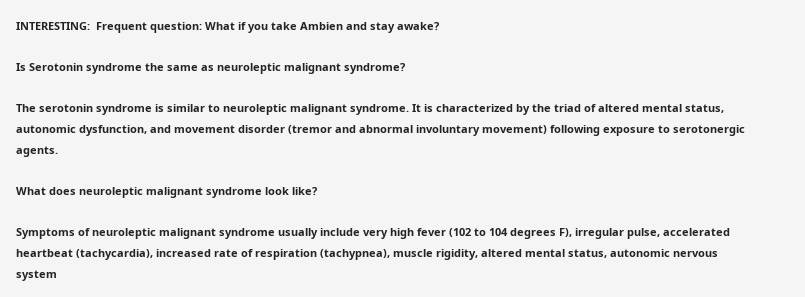INTERESTING:  Frequent question: What if you take Ambien and stay awake?

Is Serotonin syndrome the same as neuroleptic malignant syndrome?

The serotonin syndrome is similar to neuroleptic malignant syndrome. It is characterized by the triad of altered mental status, autonomic dysfunction, and movement disorder (tremor and abnormal involuntary movement) following exposure to serotonergic agents.

What does neuroleptic malignant syndrome look like?

Symptoms of neuroleptic malignant syndrome usually include very high fever (102 to 104 degrees F), irregular pulse, accelerated heartbeat (tachycardia), increased rate of respiration (tachypnea), muscle rigidity, altered mental status, autonomic nervous system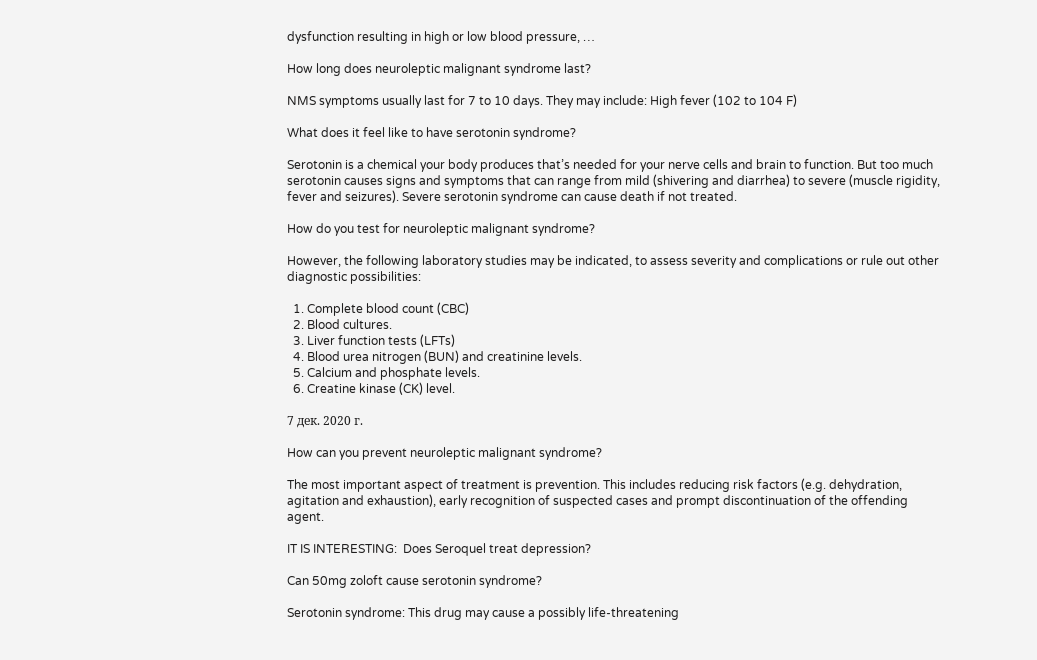dysfunction resulting in high or low blood pressure, …

How long does neuroleptic malignant syndrome last?

NMS symptoms usually last for 7 to 10 days. They may include: High fever (102 to 104 F)

What does it feel like to have serotonin syndrome?

Serotonin is a chemical your body produces that’s needed for your nerve cells and brain to function. But too much serotonin causes signs and symptoms that can range from mild (shivering and diarrhea) to severe (muscle rigidity, fever and seizures). Severe serotonin syndrome can cause death if not treated.

How do you test for neuroleptic malignant syndrome?

However, the following laboratory studies may be indicated, to assess severity and complications or rule out other diagnostic possibilities:

  1. Complete blood count (CBC)
  2. Blood cultures.
  3. Liver function tests (LFTs)
  4. Blood urea nitrogen (BUN) and creatinine levels.
  5. Calcium and phosphate levels.
  6. Creatine kinase (CK) level.

7 дек. 2020 г.

How can you prevent neuroleptic malignant syndrome?

The most important aspect of treatment is prevention. This includes reducing risk factors (e.g. dehydration, agitation and exhaustion), early recognition of suspected cases and prompt discontinuation of the offending agent.

IT IS INTERESTING:  Does Seroquel treat depression?

Can 50mg zoloft cause serotonin syndrome?

Serotonin syndrome: This drug may cause a possibly life-threatening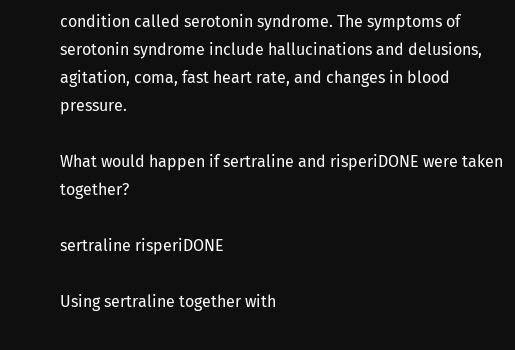condition called serotonin syndrome. The symptoms of serotonin syndrome include hallucinations and delusions, agitation, coma, fast heart rate, and changes in blood pressure.

What would happen if sertraline and risperiDONE were taken together?

sertraline risperiDONE

Using sertraline together with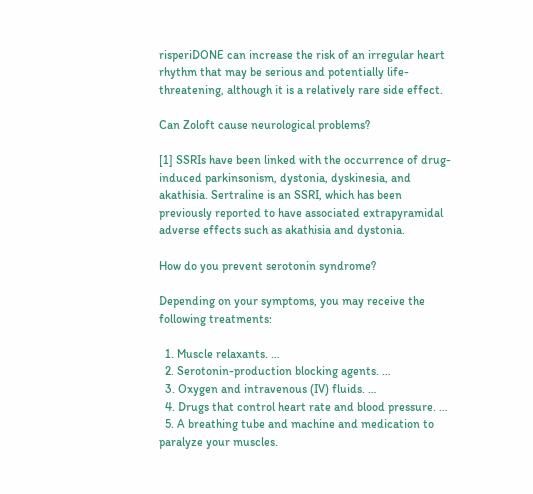risperiDONE can increase the risk of an irregular heart rhythm that may be serious and potentially life-threatening, although it is a relatively rare side effect.

Can Zoloft cause neurological problems?

[1] SSRIs have been linked with the occurrence of drug-induced parkinsonism, dystonia, dyskinesia, and akathisia. Sertraline is an SSRI, which has been previously reported to have associated extrapyramidal adverse effects such as akathisia and dystonia.

How do you prevent serotonin syndrome?

Depending on your symptoms, you may receive the following treatments:

  1. Muscle relaxants. …
  2. Serotonin-production blocking agents. …
  3. Oxygen and intravenous (IV) fluids. …
  4. Drugs that control heart rate and blood pressure. …
  5. A breathing tube and machine and medication to paralyze your muscles.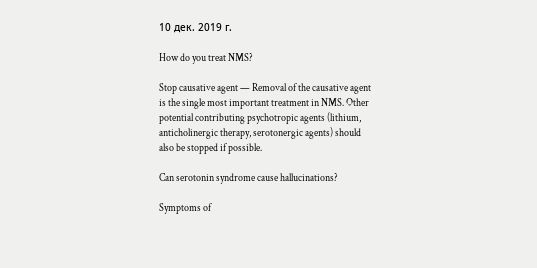10 дек. 2019 г.

How do you treat NMS?

Stop causative agent — Removal of the causative agent is the single most important treatment in NMS. Other potential contributing psychotropic agents (lithium, anticholinergic therapy, serotonergic agents) should also be stopped if possible.

Can serotonin syndrome cause hallucinations?

Symptoms of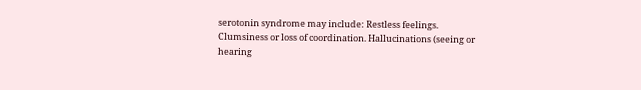serotonin syndrome may include: Restless feelings. Clumsiness or loss of coordination. Hallucinations (seeing or hearing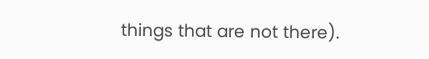things that are not there).